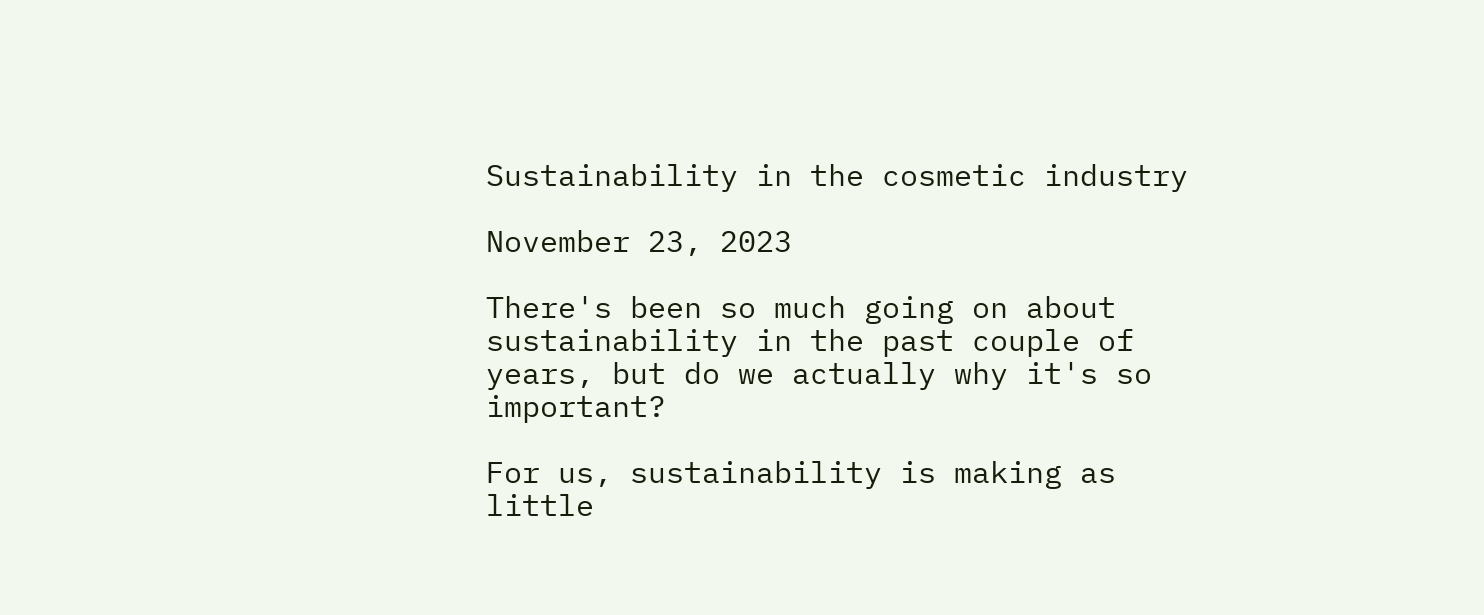Sustainability in the cosmetic industry

November 23, 2023

There's been so much going on about sustainability in the past couple of years, but do we actually why it's so important?

For us, sustainability is making as little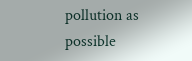pollution as possible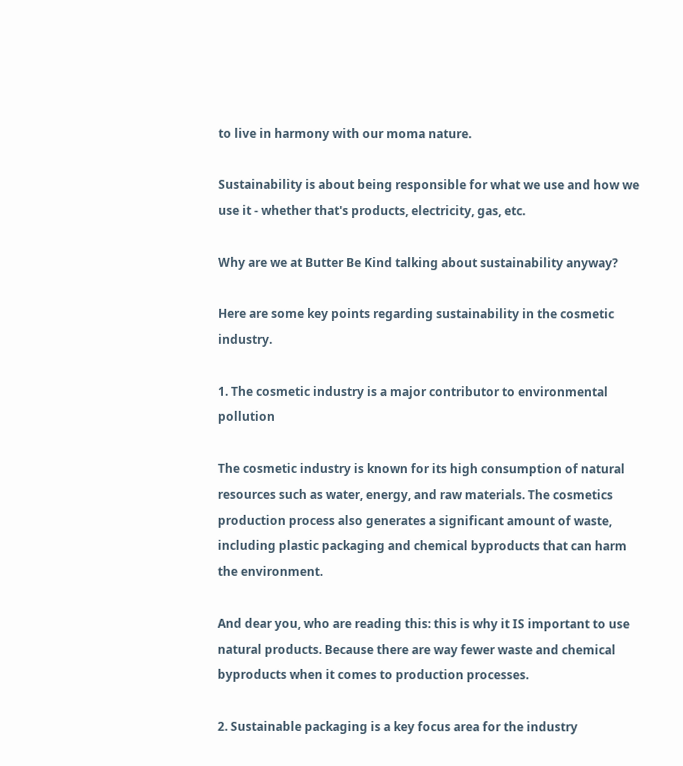to live in harmony with our moma nature.

Sustainability is about being responsible for what we use and how we use it - whether that's products, electricity, gas, etc.

Why are we at Butter Be Kind talking about sustainability anyway?

Here are some key points regarding sustainability in the cosmetic industry.

1. The cosmetic industry is a major contributor to environmental pollution

The cosmetic industry is known for its high consumption of natural resources such as water, energy, and raw materials. The cosmetics production process also generates a significant amount of waste, including plastic packaging and chemical byproducts that can harm the environment.

And dear you, who are reading this: this is why it IS important to use natural products. Because there are way fewer waste and chemical byproducts when it comes to production processes.

2. Sustainable packaging is a key focus area for the industry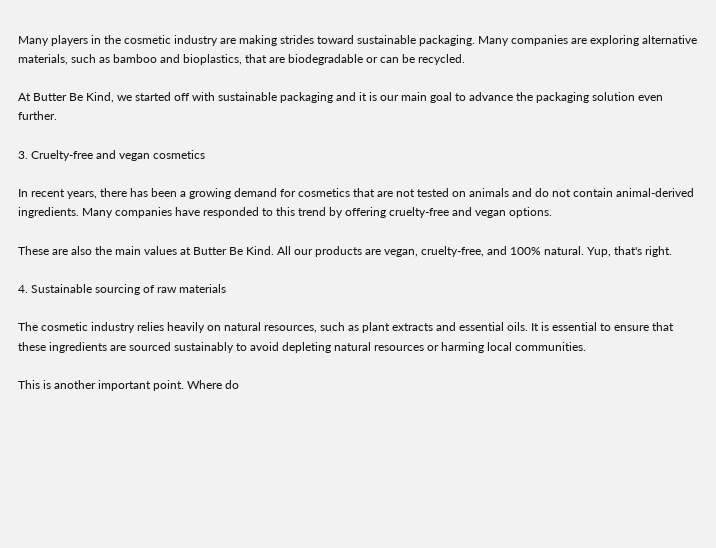Many players in the cosmetic industry are making strides toward sustainable packaging. Many companies are exploring alternative materials, such as bamboo and bioplastics, that are biodegradable or can be recycled.

At Butter Be Kind, we started off with sustainable packaging and it is our main goal to advance the packaging solution even further.

3. Cruelty-free and vegan cosmetics

In recent years, there has been a growing demand for cosmetics that are not tested on animals and do not contain animal-derived ingredients. Many companies have responded to this trend by offering cruelty-free and vegan options.

These are also the main values at Butter Be Kind. All our products are vegan, cruelty-free, and 100% natural. Yup, that's right.

4. Sustainable sourcing of raw materials

The cosmetic industry relies heavily on natural resources, such as plant extracts and essential oils. It is essential to ensure that these ingredients are sourced sustainably to avoid depleting natural resources or harming local communities.

This is another important point. Where do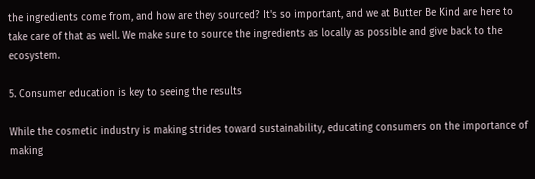the ingredients come from, and how are they sourced? It's so important, and we at Butter Be Kind are here to take care of that as well. We make sure to source the ingredients as locally as possible and give back to the ecosystem.

5. Consumer education is key to seeing the results

While the cosmetic industry is making strides toward sustainability, educating consumers on the importance of making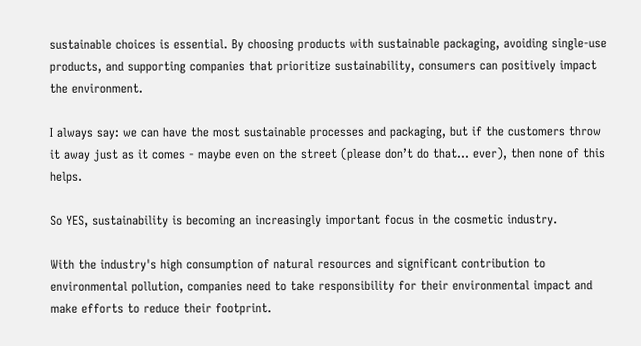sustainable choices is essential. By choosing products with sustainable packaging, avoiding single-use products, and supporting companies that prioritize sustainability, consumers can positively impact the environment.

I always say: we can have the most sustainable processes and packaging, but if the customers throw it away just as it comes - maybe even on the street (please don’t do that... ever), then none of this helps.

So YES, sustainability is becoming an increasingly important focus in the cosmetic industry.

With the industry's high consumption of natural resources and significant contribution to environmental pollution, companies need to take responsibility for their environmental impact and make efforts to reduce their footprint.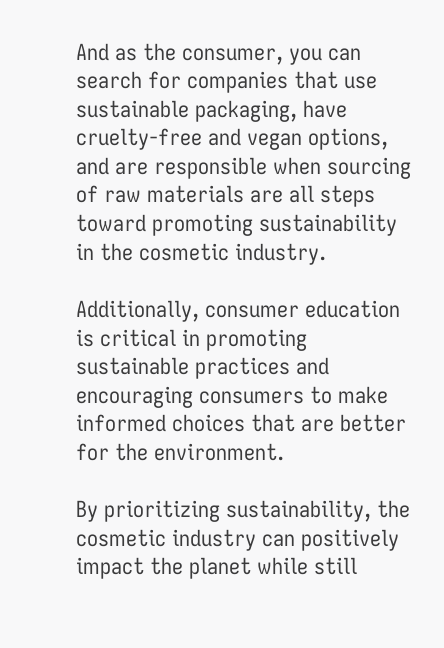And as the consumer, you can search for companies that use sustainable packaging, have cruelty-free and vegan options, and are responsible when sourcing of raw materials are all steps toward promoting sustainability in the cosmetic industry.

Additionally, consumer education is critical in promoting sustainable practices and encouraging consumers to make informed choices that are better for the environment.

By prioritizing sustainability, the cosmetic industry can positively impact the planet while still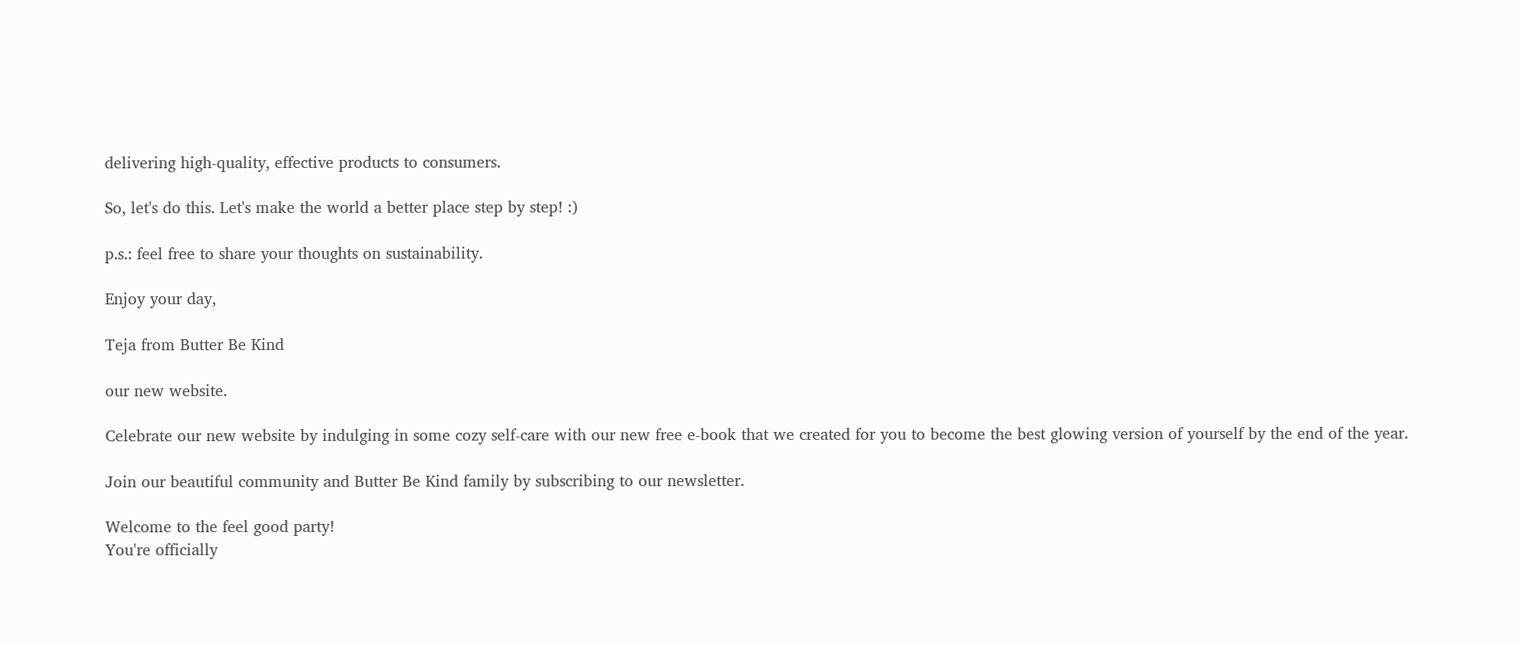delivering high-quality, effective products to consumers.

So, let's do this. Let's make the world a better place step by step! :)

p.s.: feel free to share your thoughts on sustainability.

Enjoy your day,

Teja from Butter Be Kind

our new website.

Celebrate our new website by indulging in some cozy self-care with our new free e-book that we created for you to become the best glowing version of yourself by the end of the year.

Join our beautiful community and Butter Be Kind family by subscribing to our newsletter.

Welcome to the feel good party!
You're officially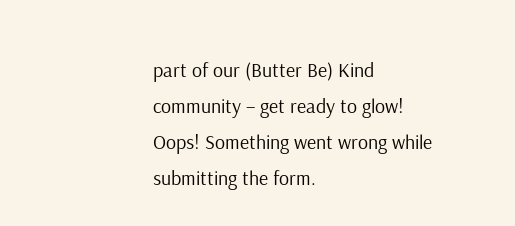part of our (Butter Be) Kind community – get ready to glow!
Oops! Something went wrong while submitting the form.